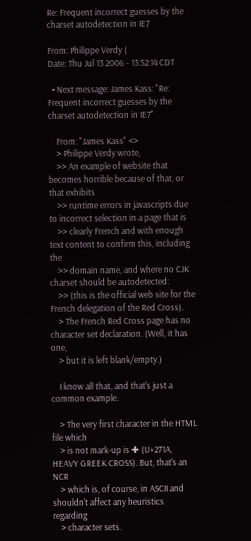Re: Frequent incorrect guesses by the charset autodetection in IE7

From: Philippe Verdy (
Date: Thu Jul 13 2006 - 13:52:14 CDT

  • Next message: James Kass: "Re: Frequent incorrect guesses by the charset autodetection in IE7"

    From: "James Kass" <>
    > Philippe Verdy wrote,
    >> An example of website that becomes horrible because of that, or that exhibits
    >> runtime errors in javascripts due to incorrect selection in a page that is
    >> clearly French and with enough text content to confirm this, including the
    >> domain name, and where no CJK charset should be autodetected:
    >> (this is the official web site for the French delegation of the Red Cross).
    > The French Red Cross page has no character set declaration. (Well, it has one,
    > but it is left blank/empty.)

    I know all that, and that's just a common example.

    > The very first character in the HTML file which
    > is not mark-up is ✚ (U+271A, HEAVY GREEK CROSS). But, that's an NCR
    > which is, of course, in ASCII and shouldn't affect any heuristics regarding
    > character sets.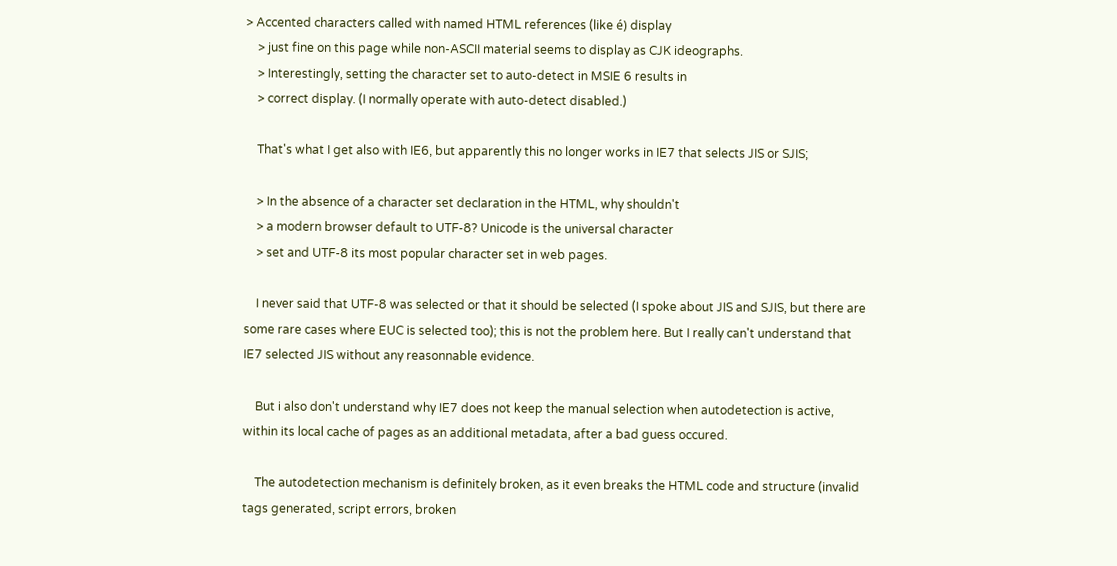> Accented characters called with named HTML references (like é) display
    > just fine on this page while non-ASCII material seems to display as CJK ideographs.
    > Interestingly, setting the character set to auto-detect in MSIE 6 results in
    > correct display. (I normally operate with auto-detect disabled.)

    That's what I get also with IE6, but apparently this no longer works in IE7 that selects JIS or SJIS;

    > In the absence of a character set declaration in the HTML, why shouldn't
    > a modern browser default to UTF-8? Unicode is the universal character
    > set and UTF-8 its most popular character set in web pages.

    I never said that UTF-8 was selected or that it should be selected (I spoke about JIS and SJIS, but there are some rare cases where EUC is selected too); this is not the problem here. But I really can't understand that IE7 selected JIS without any reasonnable evidence.

    But i also don't understand why IE7 does not keep the manual selection when autodetection is active, within its local cache of pages as an additional metadata, after a bad guess occured.

    The autodetection mechanism is definitely broken, as it even breaks the HTML code and structure (invalid tags generated, script errors, broken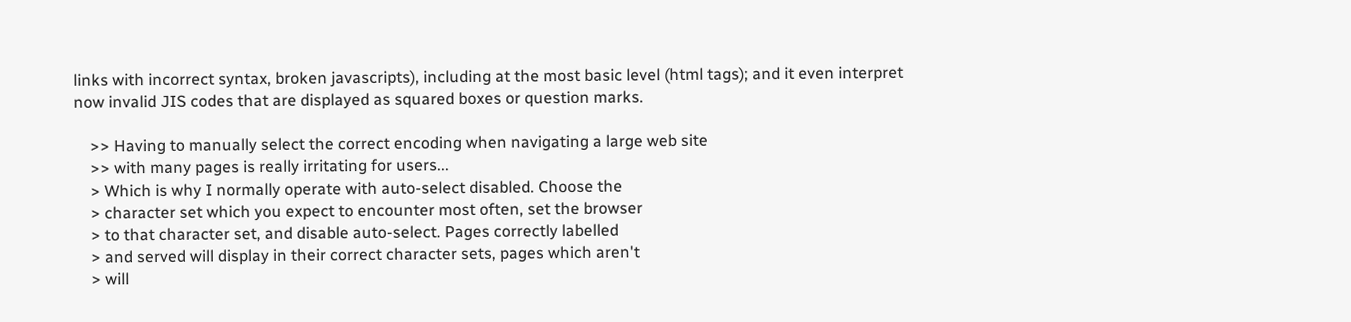links with incorrect syntax, broken javascripts), including at the most basic level (html tags); and it even interpret now invalid JIS codes that are displayed as squared boxes or question marks.

    >> Having to manually select the correct encoding when navigating a large web site
    >> with many pages is really irritating for users...
    > Which is why I normally operate with auto-select disabled. Choose the
    > character set which you expect to encounter most often, set the browser
    > to that character set, and disable auto-select. Pages correctly labelled
    > and served will display in their correct character sets, pages which aren't
    > will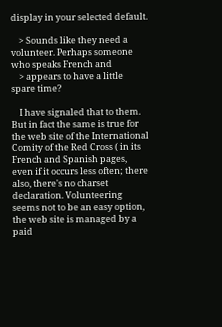display in your selected default.

    > Sounds like they need a volunteer. Perhaps someone who speaks French and
    > appears to have a little spare time?

    I have signaled that to them. But in fact the same is true for the web site of the International Comity of the Red Cross ( in its French and Spanish pages, even if it occurs less often; there also, there's no charset declaration. Volunteering seems not to be an easy option, the web site is managed by a paid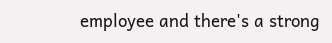employee and there's a strong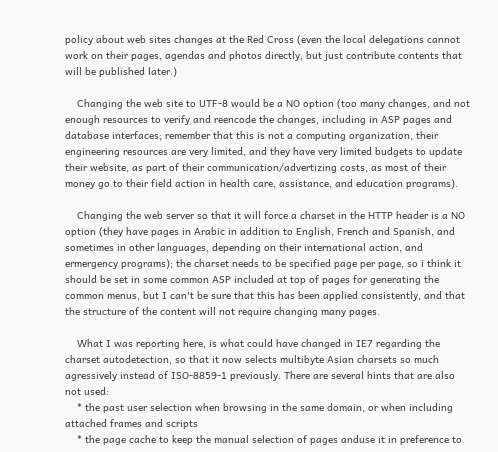policy about web sites changes at the Red Cross (even the local delegations cannot work on their pages, agendas and photos directly, but just contribute contents that will be published later.)

    Changing the web site to UTF-8 would be a NO option (too many changes, and not enough resources to verify and reencode the changes, including in ASP pages and database interfaces; remember that this is not a computing organization, their engineering resources are very limited, and they have very limited budgets to update their website, as part of their communication/advertizing costs, as most of their money go to their field action in health care, assistance, and education programs).

    Changing the web server so that it will force a charset in the HTTP header is a NO option (they have pages in Arabic in addition to English, French and Spanish, and sometimes in other languages, depending on their international action, and ermergency programs); the charset needs to be specified page per page, so i think it should be set in some common ASP included at top of pages for generating the common menus, but I can't be sure that this has been applied consistently, and that the structure of the content will not require changing many pages.

    What I was reporting here, is what could have changed in IE7 regarding the charset autodetection, so that it now selects multibyte Asian charsets so much agressively instead of ISO-8859-1 previously. There are several hints that are also not used:
    * the past user selection when browsing in the same domain, or when including attached frames and scripts
    * the page cache to keep the manual selection of pages anduse it in preference to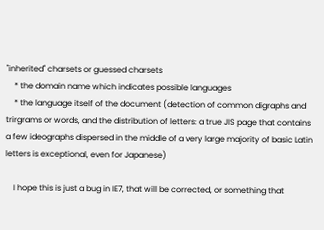"inherited" charsets or guessed charsets
    * the domain name which indicates possible languages
    * the language itself of the document (detection of common digraphs and trirgrams or words, and the distribution of letters: a true JIS page that contains a few ideographs dispersed in the middle of a very large majority of basic Latin letters is exceptional, even for Japanese)

    I hope this is just a bug in IE7, that will be corrected, or something that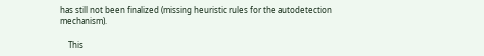has still not been finalized (missing heuristic rules for the autodetection mechanism).

    This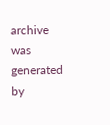archive was generated by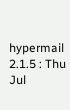hypermail 2.1.5 : Thu Jul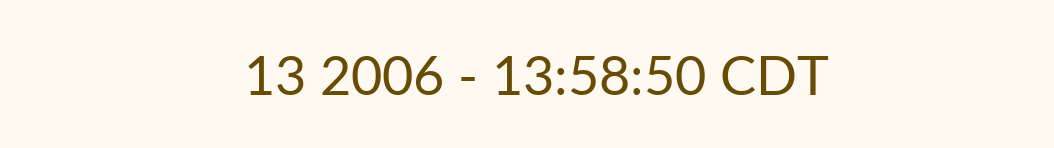13 2006 - 13:58:50 CDT